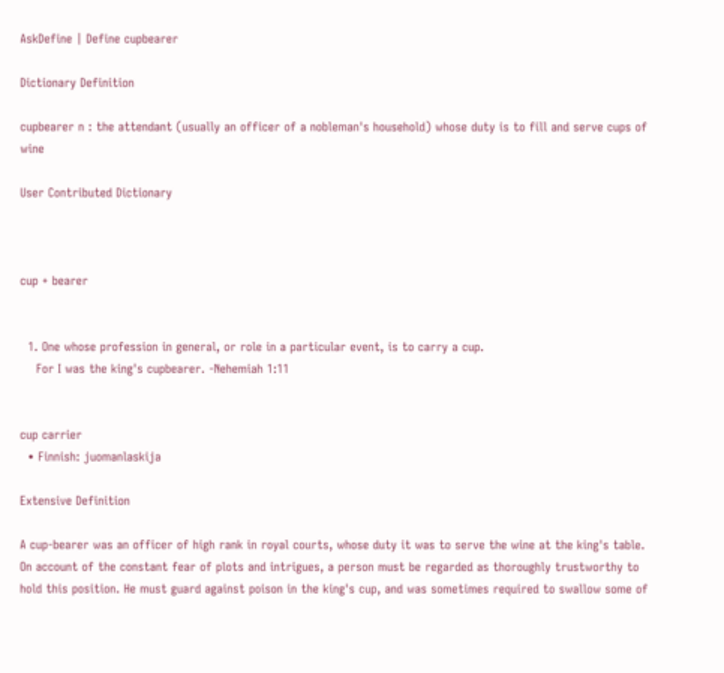AskDefine | Define cupbearer

Dictionary Definition

cupbearer n : the attendant (usually an officer of a nobleman's household) whose duty is to fill and serve cups of wine

User Contributed Dictionary



cup + bearer


  1. One whose profession in general, or role in a particular event, is to carry a cup.
    For I was the king's cupbearer. -Nehemiah 1:11


cup carrier
  • Finnish: juomanlaskija

Extensive Definition

A cup-bearer was an officer of high rank in royal courts, whose duty it was to serve the wine at the king's table. On account of the constant fear of plots and intrigues, a person must be regarded as thoroughly trustworthy to hold this position. He must guard against poison in the king's cup, and was sometimes required to swallow some of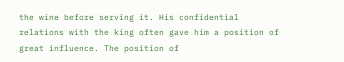the wine before serving it. His confidential relations with the king often gave him a position of great influence. The position of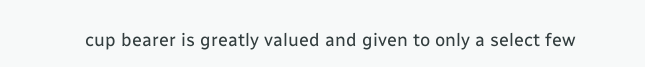cup bearer is greatly valued and given to only a select few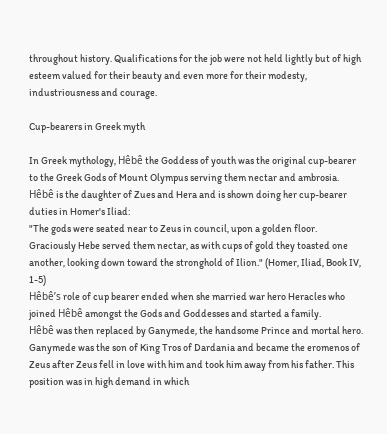throughout history. Qualifications for the job were not held lightly but of high esteem valued for their beauty and even more for their modesty, industriousness and courage.

Cup-bearers in Greek myth

In Greek mythology, Hêbê the Goddess of youth was the original cup-bearer to the Greek Gods of Mount Olympus serving them nectar and ambrosia. Hêbê is the daughter of Zues and Hera and is shown doing her cup-bearer duties in Homer's Iliad:
"The gods were seated near to Zeus in council, upon a golden floor. Graciously Hebe served them nectar, as with cups of gold they toasted one another, looking down toward the stronghold of Ilion." (Homer, Iliad, Book IV, 1-5)
Hêbê’s role of cup bearer ended when she married war hero Heracles who joined Hêbê amongst the Gods and Goddesses and started a family.
Hêbê was then replaced by Ganymede, the handsome Prince and mortal hero. Ganymede was the son of King Tros of Dardania and became the eromenos of Zeus after Zeus fell in love with him and took him away from his father. This position was in high demand in which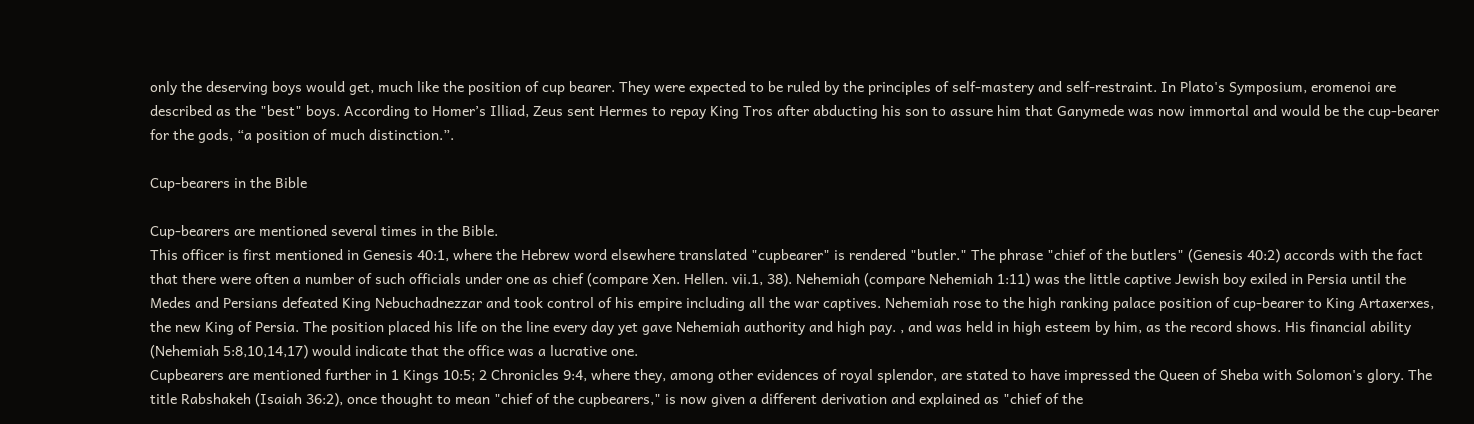only the deserving boys would get, much like the position of cup bearer. They were expected to be ruled by the principles of self-mastery and self-restraint. In Plato's Symposium, eromenoi are described as the "best" boys. According to Homer’s Illiad, Zeus sent Hermes to repay King Tros after abducting his son to assure him that Ganymede was now immortal and would be the cup-bearer for the gods, “a position of much distinction.”.

Cup-bearers in the Bible

Cup-bearers are mentioned several times in the Bible.
This officer is first mentioned in Genesis 40:1, where the Hebrew word elsewhere translated "cupbearer" is rendered "butler." The phrase "chief of the butlers" (Genesis 40:2) accords with the fact that there were often a number of such officials under one as chief (compare Xen. Hellen. vii.1, 38). Nehemiah (compare Nehemiah 1:11) was the little captive Jewish boy exiled in Persia until the Medes and Persians defeated King Nebuchadnezzar and took control of his empire including all the war captives. Nehemiah rose to the high ranking palace position of cup-bearer to King Artaxerxes, the new King of Persia. The position placed his life on the line every day yet gave Nehemiah authority and high pay. , and was held in high esteem by him, as the record shows. His financial ability (Nehemiah 5:8,10,14,17) would indicate that the office was a lucrative one.
Cupbearers are mentioned further in 1 Kings 10:5; 2 Chronicles 9:4, where they, among other evidences of royal splendor, are stated to have impressed the Queen of Sheba with Solomon's glory. The title Rabshakeh (Isaiah 36:2), once thought to mean "chief of the cupbearers," is now given a different derivation and explained as "chief of the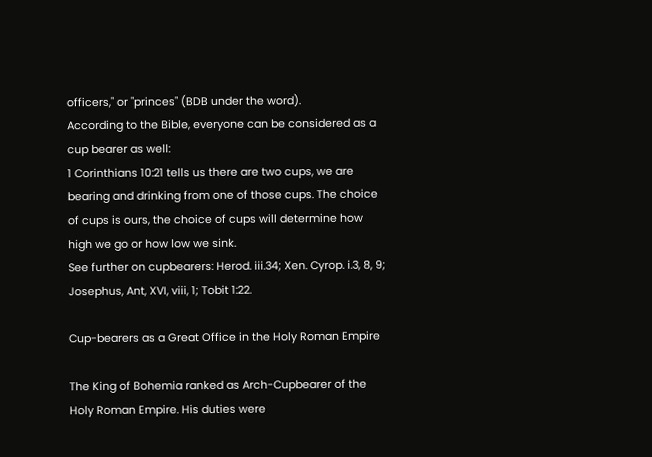officers," or "princes" (BDB under the word).
According to the Bible, everyone can be considered as a cup bearer as well:
1 Corinthians 10:21 tells us there are two cups, we are bearing and drinking from one of those cups. The choice of cups is ours, the choice of cups will determine how high we go or how low we sink.
See further on cupbearers: Herod. iii.34; Xen. Cyrop. i.3, 8, 9; Josephus, Ant, XVI, viii, 1; Tobit 1:22.

Cup-bearers as a Great Office in the Holy Roman Empire

The King of Bohemia ranked as Arch-Cupbearer of the Holy Roman Empire. His duties were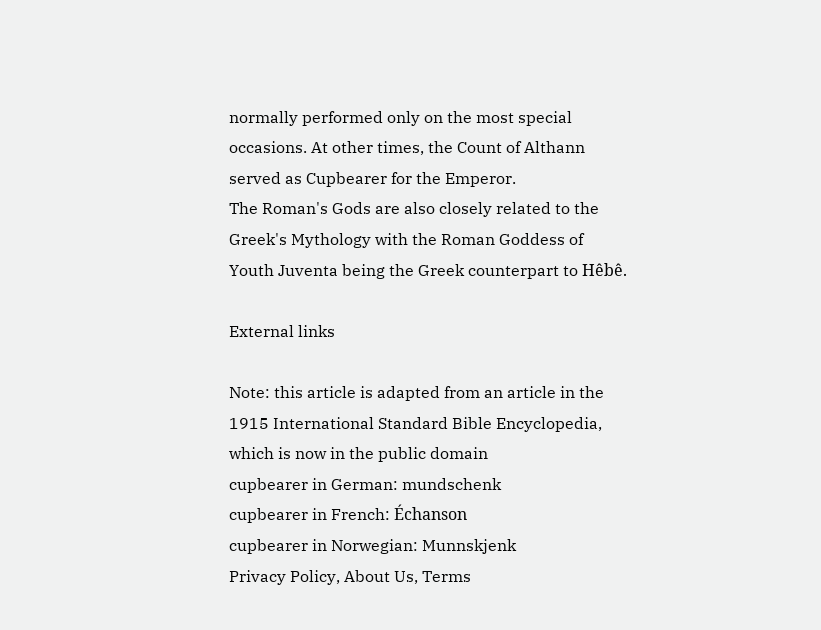normally performed only on the most special occasions. At other times, the Count of Althann served as Cupbearer for the Emperor.
The Roman's Gods are also closely related to the Greek's Mythology with the Roman Goddess of Youth Juventa being the Greek counterpart to Hêbê.

External links

Note: this article is adapted from an article in the 1915 International Standard Bible Encyclopedia, which is now in the public domain
cupbearer in German: mundschenk
cupbearer in French: Échanson
cupbearer in Norwegian: Munnskjenk
Privacy Policy, About Us, Terms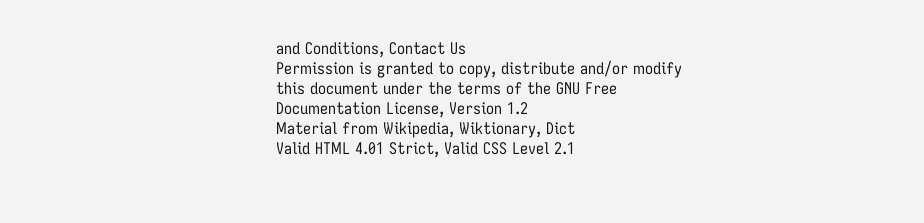and Conditions, Contact Us
Permission is granted to copy, distribute and/or modify this document under the terms of the GNU Free Documentation License, Version 1.2
Material from Wikipedia, Wiktionary, Dict
Valid HTML 4.01 Strict, Valid CSS Level 2.1